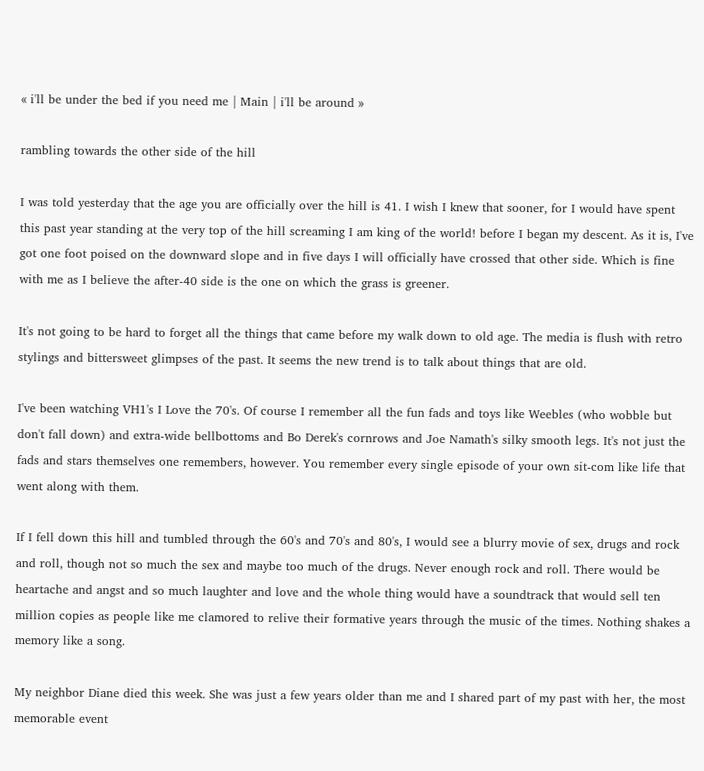« i'll be under the bed if you need me | Main | i'll be around »

rambling towards the other side of the hill

I was told yesterday that the age you are officially over the hill is 41. I wish I knew that sooner, for I would have spent this past year standing at the very top of the hill screaming I am king of the world! before I began my descent. As it is, I've got one foot poised on the downward slope and in five days I will officially have crossed that other side. Which is fine with me as I believe the after-40 side is the one on which the grass is greener.

It's not going to be hard to forget all the things that came before my walk down to old age. The media is flush with retro stylings and bittersweet glimpses of the past. It seems the new trend is to talk about things that are old.

I've been watching VH1's I Love the 70's. Of course I remember all the fun fads and toys like Weebles (who wobble but don't fall down) and extra-wide bellbottoms and Bo Derek's cornrows and Joe Namath's silky smooth legs. It's not just the fads and stars themselves one remembers, however. You remember every single episode of your own sit-com like life that went along with them.

If I fell down this hill and tumbled through the 60's and 70's and 80's, I would see a blurry movie of sex, drugs and rock and roll, though not so much the sex and maybe too much of the drugs. Never enough rock and roll. There would be heartache and angst and so much laughter and love and the whole thing would have a soundtrack that would sell ten million copies as people like me clamored to relive their formative years through the music of the times. Nothing shakes a memory like a song.

My neighbor Diane died this week. She was just a few years older than me and I shared part of my past with her, the most memorable event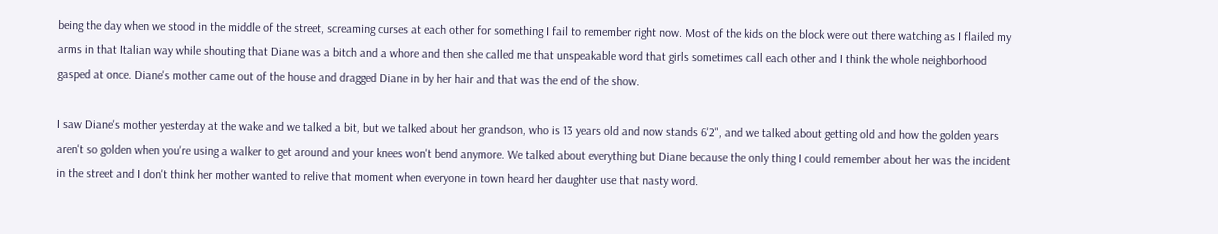being the day when we stood in the middle of the street, screaming curses at each other for something I fail to remember right now. Most of the kids on the block were out there watching as I flailed my arms in that Italian way while shouting that Diane was a bitch and a whore and then she called me that unspeakable word that girls sometimes call each other and I think the whole neighborhood gasped at once. Diane's mother came out of the house and dragged Diane in by her hair and that was the end of the show.

I saw Diane's mother yesterday at the wake and we talked a bit, but we talked about her grandson, who is 13 years old and now stands 6'2", and we talked about getting old and how the golden years aren't so golden when you're using a walker to get around and your knees won't bend anymore. We talked about everything but Diane because the only thing I could remember about her was the incident in the street and I don't think her mother wanted to relive that moment when everyone in town heard her daughter use that nasty word.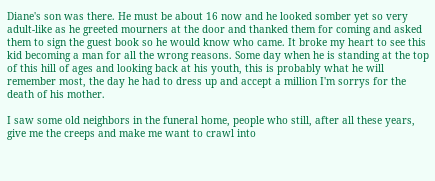Diane's son was there. He must be about 16 now and he looked somber yet so very adult-like as he greeted mourners at the door and thanked them for coming and asked them to sign the guest book so he would know who came. It broke my heart to see this kid becoming a man for all the wrong reasons. Some day when he is standing at the top of this hill of ages and looking back at his youth, this is probably what he will remember most, the day he had to dress up and accept a million I'm sorrys for the death of his mother.

I saw some old neighbors in the funeral home, people who still, after all these years, give me the creeps and make me want to crawl into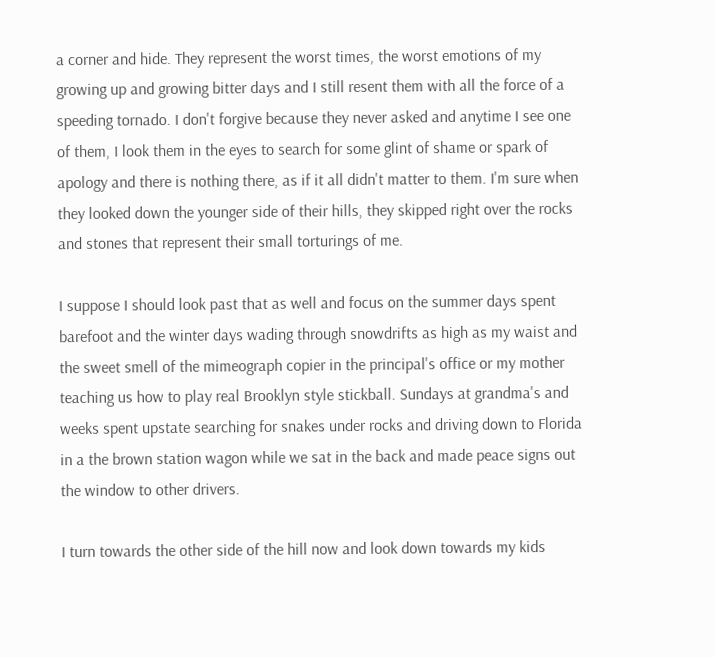a corner and hide. They represent the worst times, the worst emotions of my growing up and growing bitter days and I still resent them with all the force of a speeding tornado. I don't forgive because they never asked and anytime I see one of them, I look them in the eyes to search for some glint of shame or spark of apology and there is nothing there, as if it all didn't matter to them. I'm sure when they looked down the younger side of their hills, they skipped right over the rocks and stones that represent their small torturings of me.

I suppose I should look past that as well and focus on the summer days spent barefoot and the winter days wading through snowdrifts as high as my waist and the sweet smell of the mimeograph copier in the principal's office or my mother teaching us how to play real Brooklyn style stickball. Sundays at grandma's and weeks spent upstate searching for snakes under rocks and driving down to Florida in a the brown station wagon while we sat in the back and made peace signs out the window to other drivers.

I turn towards the other side of the hill now and look down towards my kids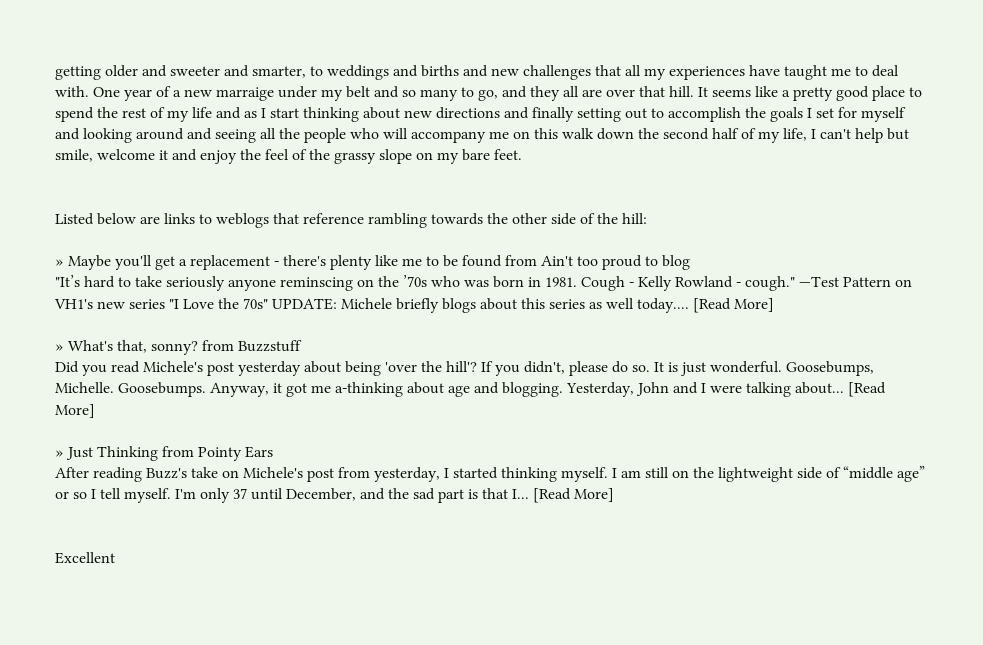getting older and sweeter and smarter, to weddings and births and new challenges that all my experiences have taught me to deal with. One year of a new marraige under my belt and so many to go, and they all are over that hill. It seems like a pretty good place to spend the rest of my life and as I start thinking about new directions and finally setting out to accomplish the goals I set for myself and looking around and seeing all the people who will accompany me on this walk down the second half of my life, I can't help but smile, welcome it and enjoy the feel of the grassy slope on my bare feet.


Listed below are links to weblogs that reference rambling towards the other side of the hill:

» Maybe you'll get a replacement - there's plenty like me to be found from Ain't too proud to blog
"It’s hard to take seriously anyone reminscing on the ’70s who was born in 1981. Cough - Kelly Rowland - cough." —Test Pattern on VH1's new series "I Love the 70s" UPDATE: Michele briefly blogs about this series as well today.... [Read More]

» What's that, sonny? from Buzzstuff
Did you read Michele's post yesterday about being 'over the hill'? If you didn't, please do so. It is just wonderful. Goosebumps, Michelle. Goosebumps. Anyway, it got me a-thinking about age and blogging. Yesterday, John and I were talking about... [Read More]

» Just Thinking from Pointy Ears
After reading Buzz's take on Michele's post from yesterday, I started thinking myself. I am still on the lightweight side of “middle age” or so I tell myself. I'm only 37 until December, and the sad part is that I... [Read More]


Excellent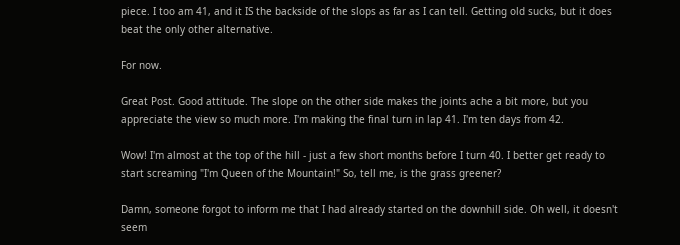piece. I too am 41, and it IS the backside of the slops as far as I can tell. Getting old sucks, but it does beat the only other alternative.

For now.

Great Post. Good attitude. The slope on the other side makes the joints ache a bit more, but you appreciate the view so much more. I'm making the final turn in lap 41. I'm ten days from 42.

Wow! I'm almost at the top of the hill - just a few short months before I turn 40. I better get ready to start screaming "I'm Queen of the Mountain!" So, tell me, is the grass greener?

Damn, someone forgot to inform me that I had already started on the downhill side. Oh well, it doesn't seem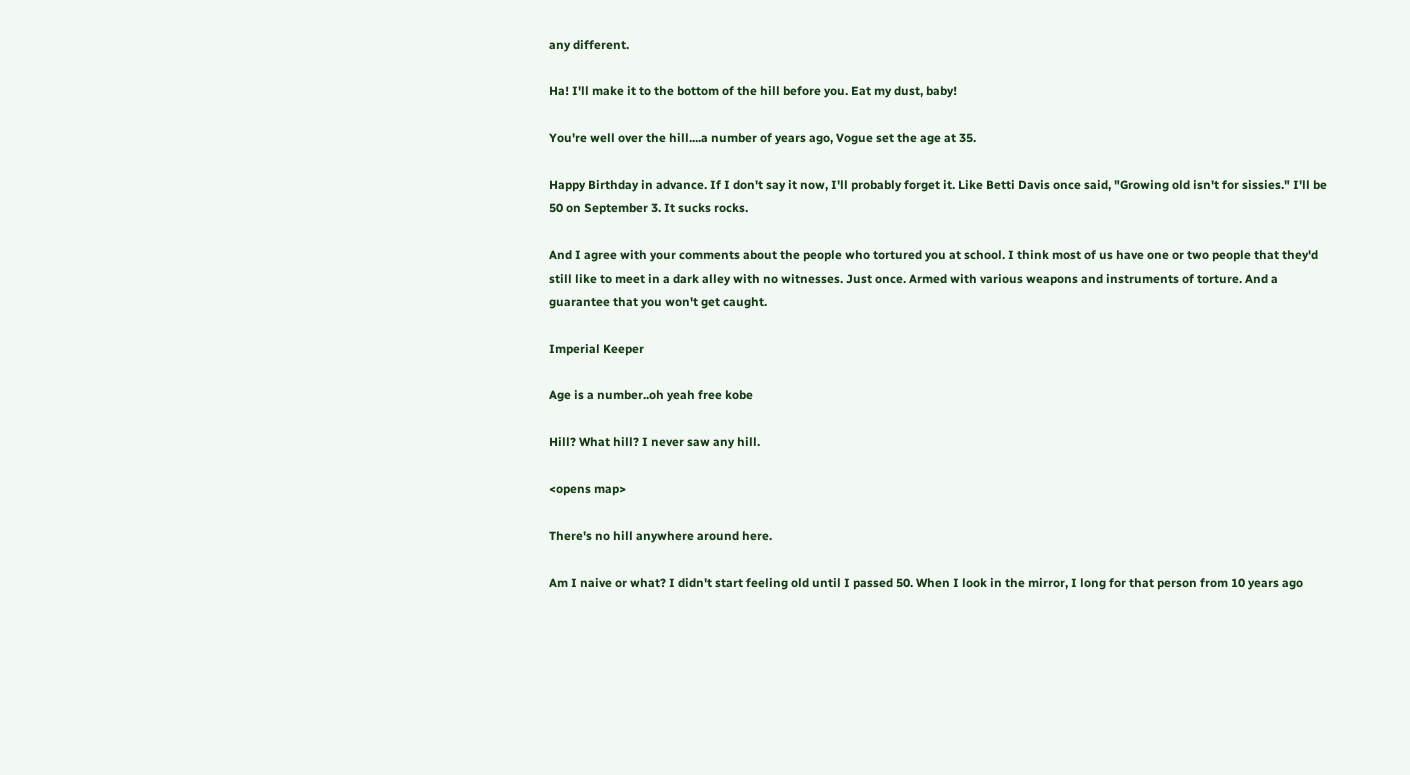any different.

Ha! I'll make it to the bottom of the hill before you. Eat my dust, baby!

You're well over the hill....a number of years ago, Vogue set the age at 35.

Happy Birthday in advance. If I don't say it now, I'll probably forget it. Like Betti Davis once said, "Growing old isn't for sissies." I'll be 50 on September 3. It sucks rocks.

And I agree with your comments about the people who tortured you at school. I think most of us have one or two people that they'd still like to meet in a dark alley with no witnesses. Just once. Armed with various weapons and instruments of torture. And a guarantee that you won't get caught.

Imperial Keeper

Age is a number..oh yeah free kobe

Hill? What hill? I never saw any hill.

<opens map>

There's no hill anywhere around here.

Am I naive or what? I didn't start feeling old until I passed 50. When I look in the mirror, I long for that person from 10 years ago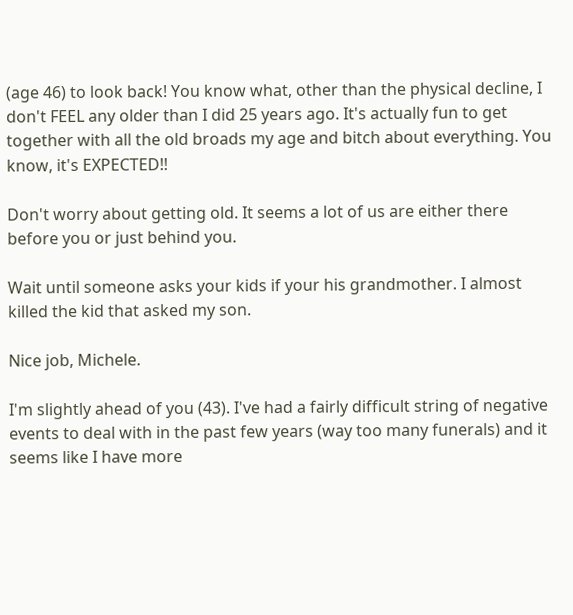(age 46) to look back! You know what, other than the physical decline, I don't FEEL any older than I did 25 years ago. It's actually fun to get together with all the old broads my age and bitch about everything. You know, it's EXPECTED!!

Don't worry about getting old. It seems a lot of us are either there before you or just behind you.

Wait until someone asks your kids if your his grandmother. I almost killed the kid that asked my son.

Nice job, Michele.

I'm slightly ahead of you (43). I've had a fairly difficult string of negative events to deal with in the past few years (way too many funerals) and it seems like I have more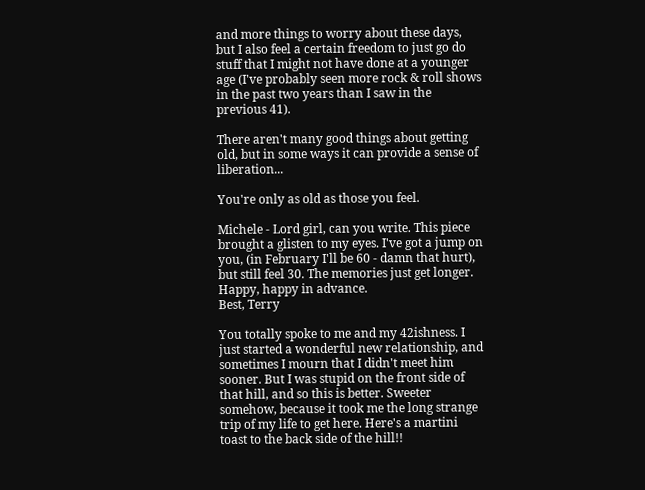and more things to worry about these days, but I also feel a certain freedom to just go do stuff that I might not have done at a younger age (I've probably seen more rock & roll shows in the past two years than I saw in the previous 41).

There aren't many good things about getting old, but in some ways it can provide a sense of liberation...

You're only as old as those you feel.

Michele - Lord girl, can you write. This piece brought a glisten to my eyes. I've got a jump on you, (in February I'll be 60 - damn that hurt), but still feel 30. The memories just get longer. Happy, happy in advance.
Best, Terry

You totally spoke to me and my 42ishness. I just started a wonderful new relationship, and sometimes I mourn that I didn't meet him sooner. But I was stupid on the front side of that hill, and so this is better. Sweeter somehow, because it took me the long strange trip of my life to get here. Here's a martini toast to the back side of the hill!!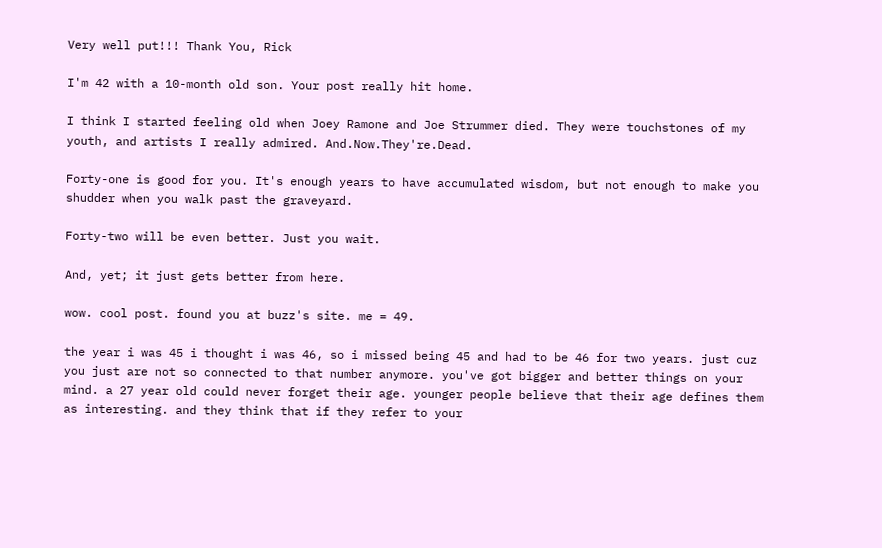Very well put!!! Thank You, Rick

I'm 42 with a 10-month old son. Your post really hit home.

I think I started feeling old when Joey Ramone and Joe Strummer died. They were touchstones of my youth, and artists I really admired. And.Now.They're.Dead.

Forty-one is good for you. It's enough years to have accumulated wisdom, but not enough to make you shudder when you walk past the graveyard.

Forty-two will be even better. Just you wait.

And, yet; it just gets better from here.

wow. cool post. found you at buzz's site. me = 49.

the year i was 45 i thought i was 46, so i missed being 45 and had to be 46 for two years. just cuz you just are not so connected to that number anymore. you've got bigger and better things on your mind. a 27 year old could never forget their age. younger people believe that their age defines them as interesting. and they think that if they refer to your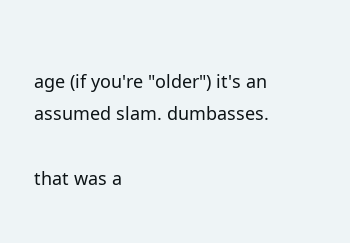age (if you're "older") it's an assumed slam. dumbasses.

that was a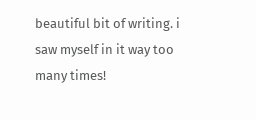beautiful bit of writing. i saw myself in it way too many times!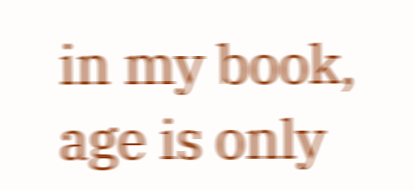in my book, age is only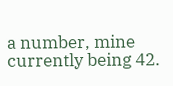a number, mine currently being 42.